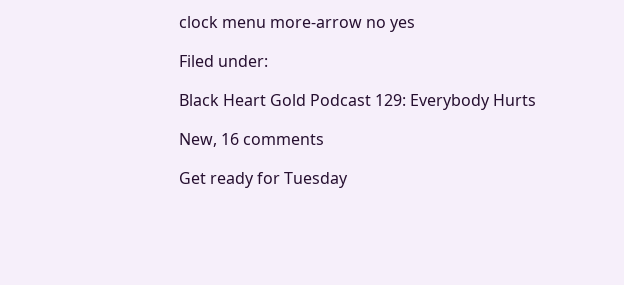clock menu more-arrow no yes

Filed under:

Black Heart Gold Podcast 129: Everybody Hurts

New, 16 comments

Get ready for Tuesday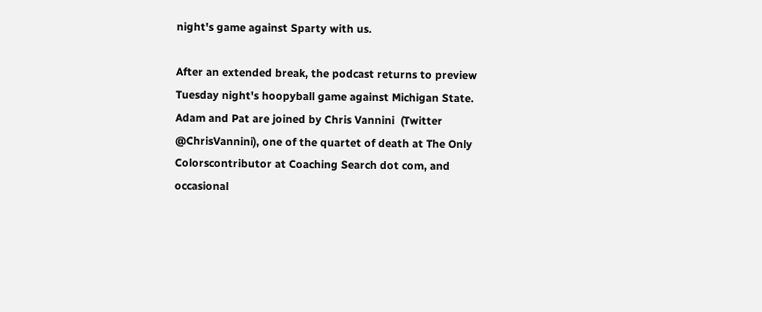night's game against Sparty with us.

After an extended break, the podcast returns to preview Tuesday night's hoopyball game against Michigan State. Adam and Pat are joined by Chris Vannini  (Twitter @ChrisVannini), one of the quartet of death at The Only Colorscontributor at Coaching Search dot com, and occasional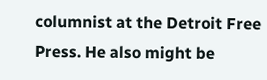columnist at the Detroit Free Press. He also might be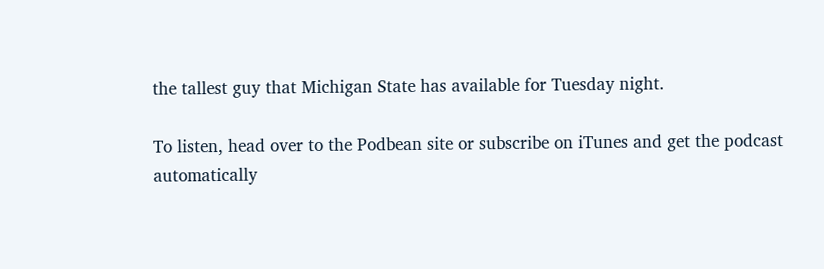the tallest guy that Michigan State has available for Tuesday night.

To listen, head over to the Podbean site or subscribe on iTunes and get the podcast automatically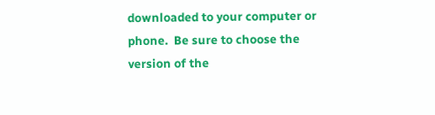downloaded to your computer or phone.  Be sure to choose the version of the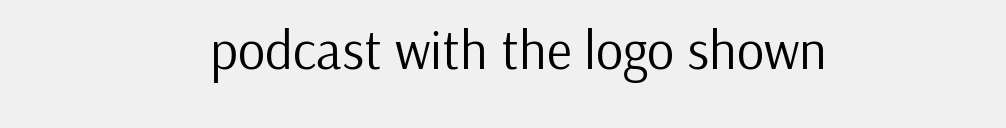podcast with the logo shown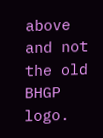above and not the old BHGP logo.